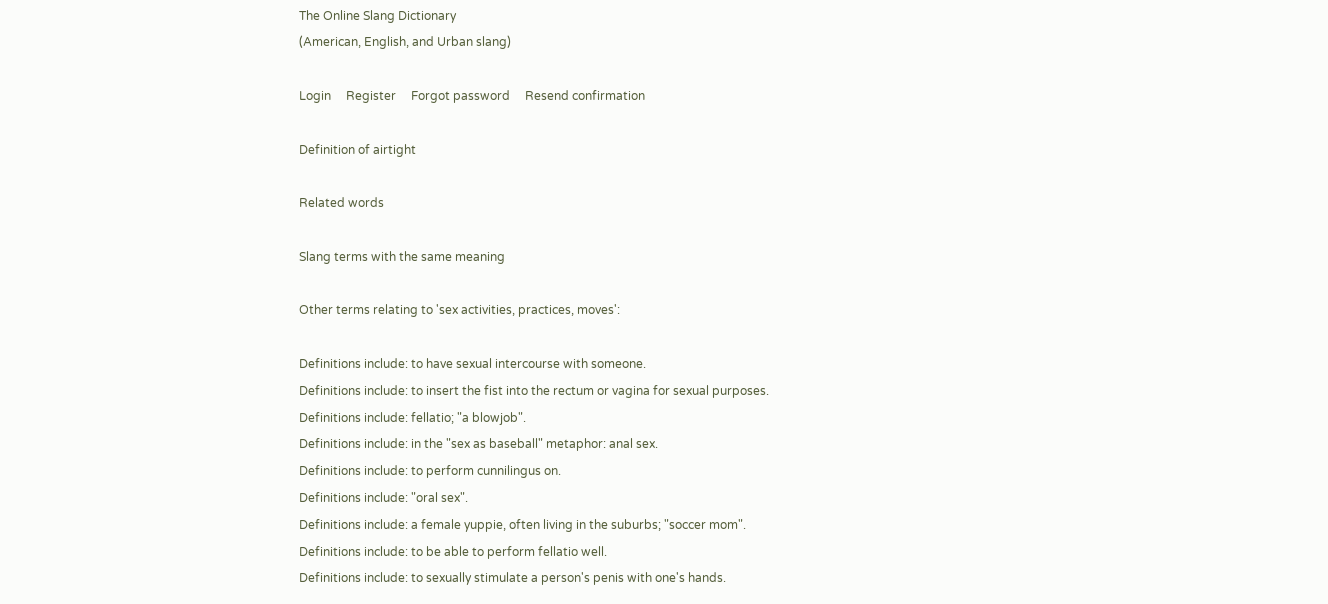The Online Slang Dictionary
(American, English, and Urban slang)

Login     Register     Forgot password     Resend confirmation

Definition of airtight

Related words

Slang terms with the same meaning

Other terms relating to 'sex activities, practices, moves':

Definitions include: to have sexual intercourse with someone.
Definitions include: to insert the fist into the rectum or vagina for sexual purposes.
Definitions include: fellatio; "a blowjob".
Definitions include: in the "sex as baseball" metaphor: anal sex.
Definitions include: to perform cunnilingus on.
Definitions include: "oral sex".
Definitions include: a female yuppie, often living in the suburbs; "soccer mom".
Definitions include: to be able to perform fellatio well.
Definitions include: to sexually stimulate a person's penis with one's hands.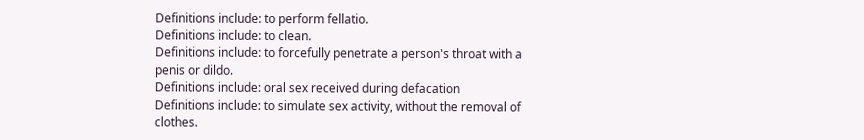Definitions include: to perform fellatio.
Definitions include: to clean.
Definitions include: to forcefully penetrate a person's throat with a penis or dildo.
Definitions include: oral sex received during defacation
Definitions include: to simulate sex activity, without the removal of clothes.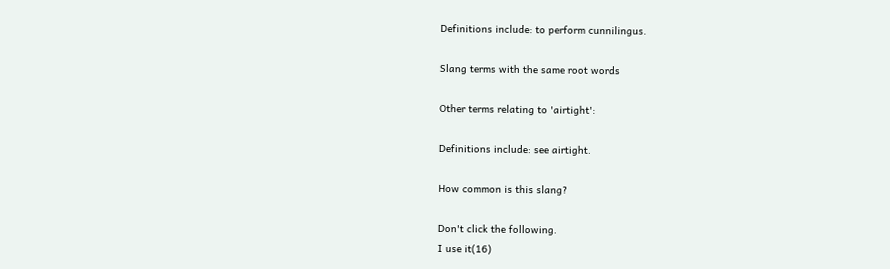Definitions include: to perform cunnilingus.

Slang terms with the same root words

Other terms relating to 'airtight':

Definitions include: see airtight.

How common is this slang?

Don't click the following.
I use it(16)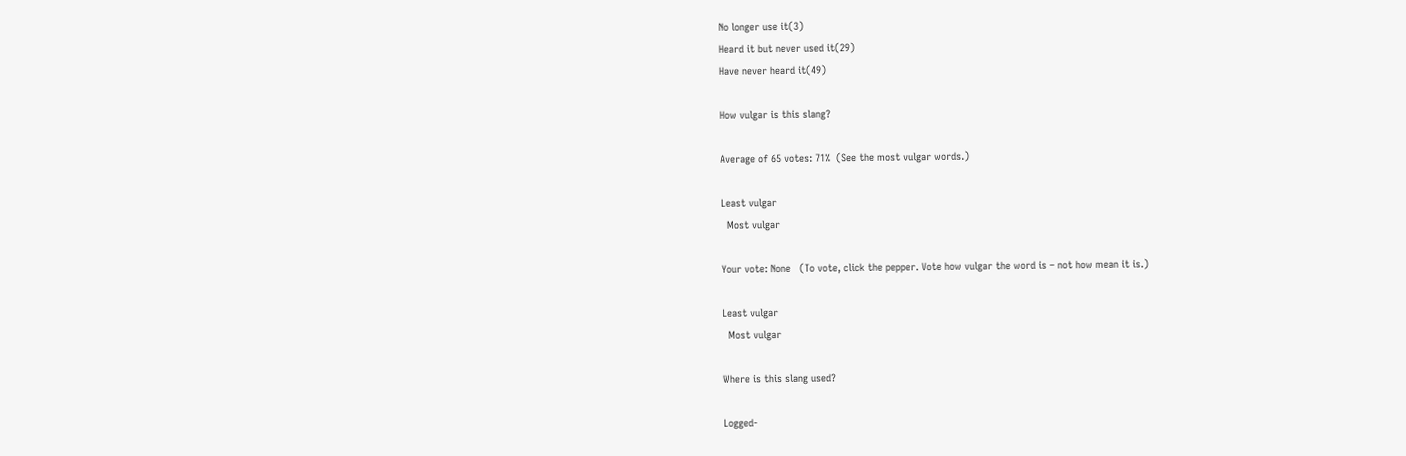No longer use it(3)
Heard it but never used it(29)
Have never heard it(49)

How vulgar is this slang?

Average of 65 votes: 71%  (See the most vulgar words.)

Least vulgar
  Most vulgar

Your vote: None   (To vote, click the pepper. Vote how vulgar the word is – not how mean it is.)

Least vulgar
  Most vulgar

Where is this slang used?

Logged-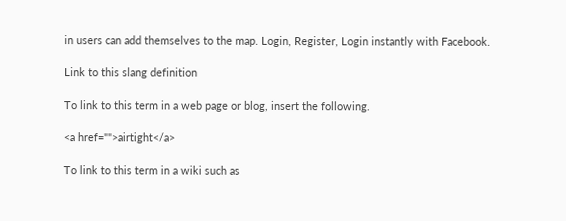in users can add themselves to the map. Login, Register, Login instantly with Facebook.

Link to this slang definition

To link to this term in a web page or blog, insert the following.

<a href="">airtight</a>

To link to this term in a wiki such as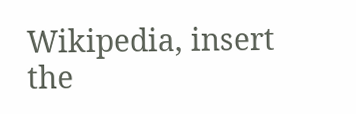Wikipedia, insert the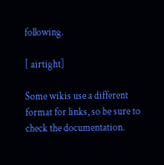following.

[ airtight]

Some wikis use a different format for links, so be sure to check the documentation.